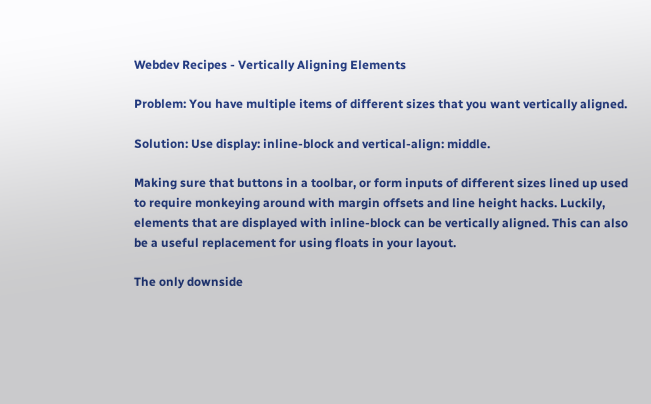Webdev Recipes - Vertically Aligning Elements

Problem: You have multiple items of different sizes that you want vertically aligned.

Solution: Use display: inline-block and vertical-align: middle.

Making sure that buttons in a toolbar, or form inputs of different sizes lined up used to require monkeying around with margin offsets and line height hacks. Luckily, elements that are displayed with inline-block can be vertically aligned. This can also be a useful replacement for using floats in your layout.

The only downside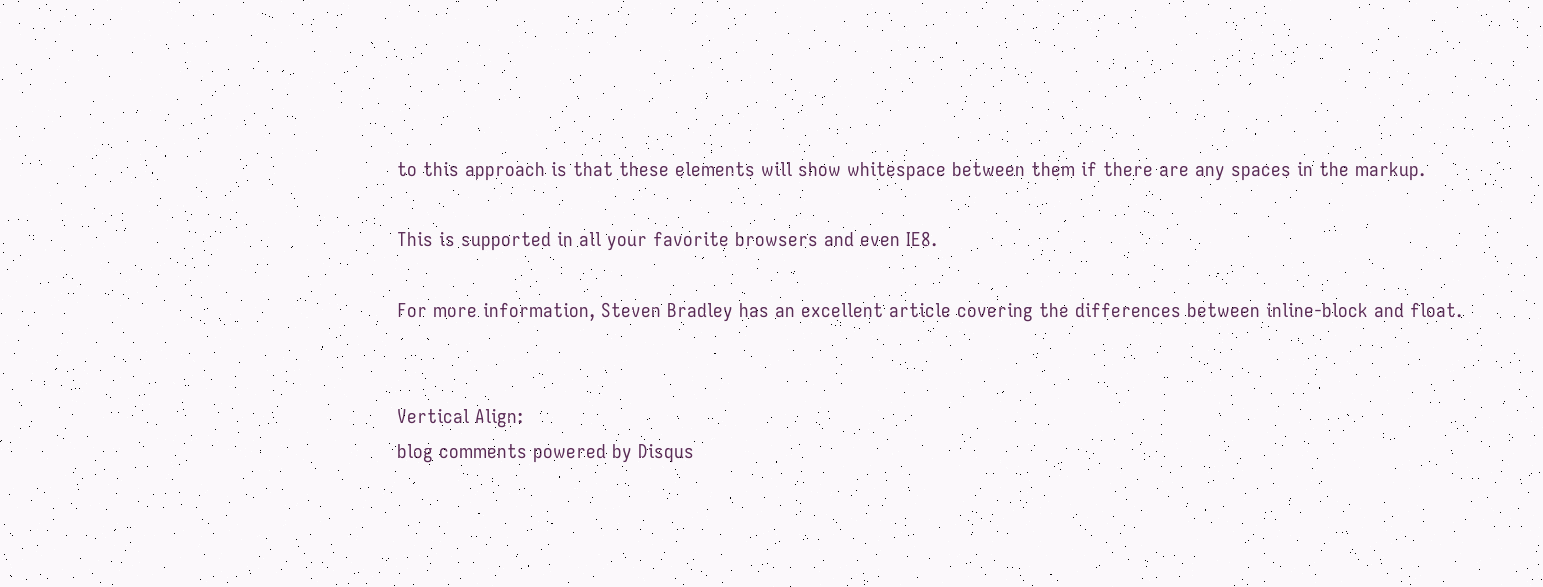to this approach is that these elements will show whitespace between them if there are any spaces in the markup.

This is supported in all your favorite browsers and even IE8.

For more information, Steven Bradley has an excellent article covering the differences between inline-block and float.


Vertical Align:
blog comments powered by Disqus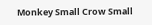Monkey Small Crow Small